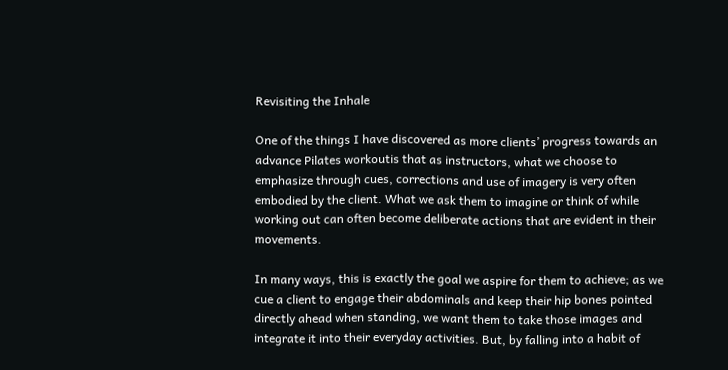Revisiting the Inhale

One of the things I have discovered as more clients’ progress towards an advance Pilates workoutis that as instructors, what we choose to emphasize through cues, corrections and use of imagery is very often embodied by the client. What we ask them to imagine or think of while working out can often become deliberate actions that are evident in their movements.

In many ways, this is exactly the goal we aspire for them to achieve; as we cue a client to engage their abdominals and keep their hip bones pointed directly ahead when standing, we want them to take those images and integrate it into their everyday activities. But, by falling into a habit of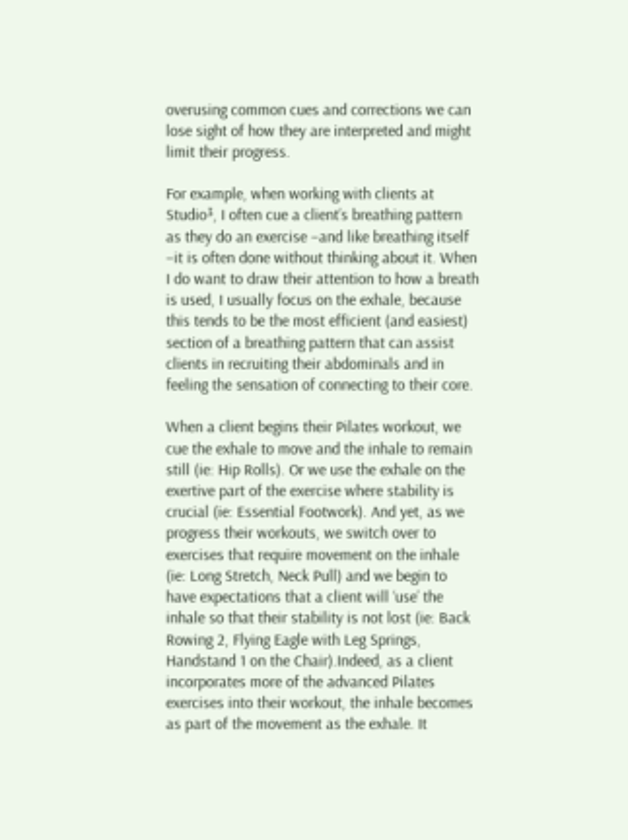overusing common cues and corrections we can lose sight of how they are interpreted and might limit their progress.

For example, when working with clients at Studio³, I often cue a client’s breathing pattern as they do an exercise –and like breathing itself –it is often done without thinking about it. When I do want to draw their attention to how a breath is used, I usually focus on the exhale, because this tends to be the most efficient (and easiest) section of a breathing pattern that can assist clients in recruiting their abdominals and in feeling the sensation of connecting to their core.

When a client begins their Pilates workout, we cue the exhale to move and the inhale to remain still (ie: Hip Rolls). Or we use the exhale on the exertive part of the exercise where stability is crucial (ie: Essential Footwork). And yet, as we progress their workouts, we switch over to exercises that require movement on the inhale (ie: Long Stretch, Neck Pull) and we begin to have expectations that a client will ‘use’ the inhale so that their stability is not lost (ie: Back Rowing 2, Flying Eagle with Leg Springs, Handstand 1 on the Chair).Indeed, as a client incorporates more of the advanced Pilates exercises into their workout, the inhale becomes as part of the movement as the exhale. It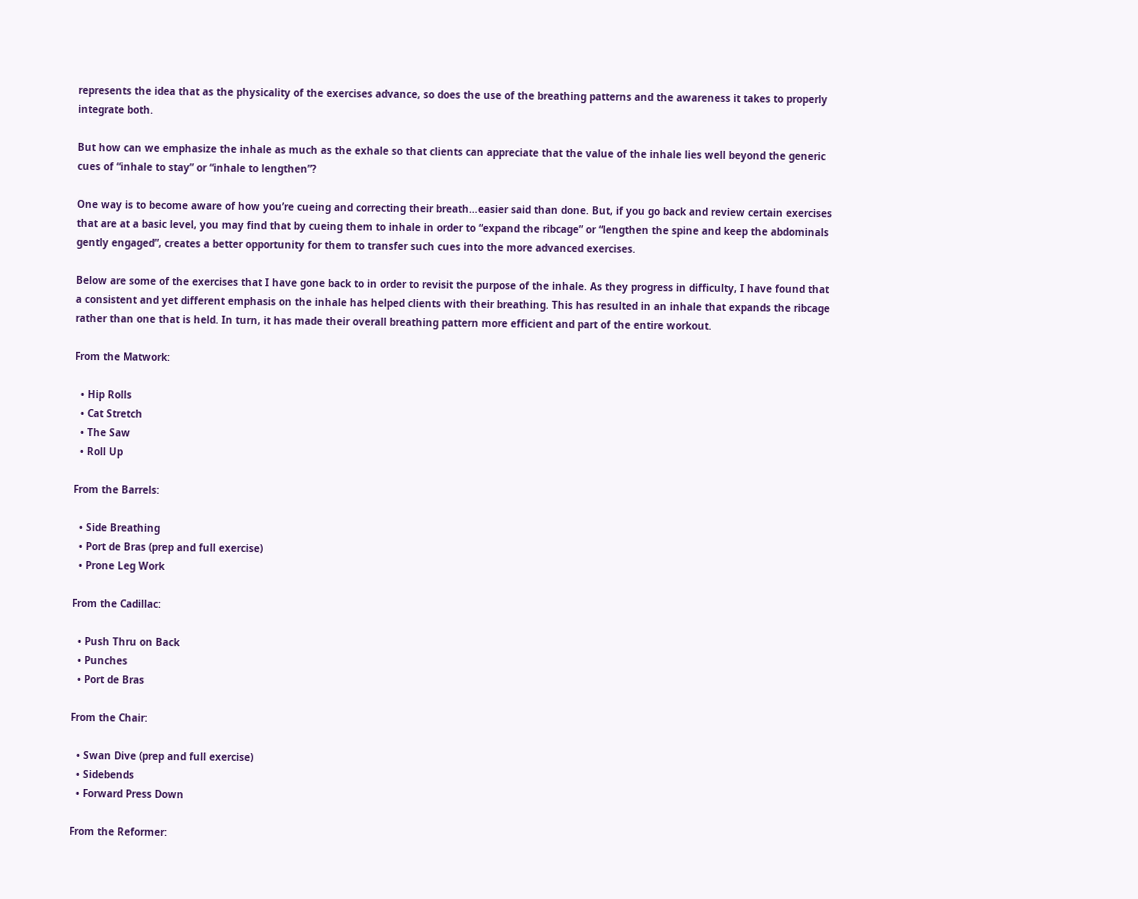represents the idea that as the physicality of the exercises advance, so does the use of the breathing patterns and the awareness it takes to properly integrate both.

But how can we emphasize the inhale as much as the exhale so that clients can appreciate that the value of the inhale lies well beyond the generic cues of “inhale to stay” or “inhale to lengthen”?

One way is to become aware of how you’re cueing and correcting their breath…easier said than done. But, if you go back and review certain exercises that are at a basic level, you may find that by cueing them to inhale in order to “expand the ribcage” or “lengthen the spine and keep the abdominals gently engaged”, creates a better opportunity for them to transfer such cues into the more advanced exercises.

Below are some of the exercises that I have gone back to in order to revisit the purpose of the inhale. As they progress in difficulty, I have found that a consistent and yet different emphasis on the inhale has helped clients with their breathing. This has resulted in an inhale that expands the ribcage rather than one that is held. In turn, it has made their overall breathing pattern more efficient and part of the entire workout.

From the Matwork:

  • Hip Rolls
  • Cat Stretch
  • The Saw
  • Roll Up

From the Barrels:

  • Side Breathing
  • Port de Bras (prep and full exercise)
  • Prone Leg Work

From the Cadillac:

  • Push Thru on Back
  • Punches
  • Port de Bras

From the Chair:

  • Swan Dive (prep and full exercise)
  • Sidebends
  • Forward Press Down

From the Reformer: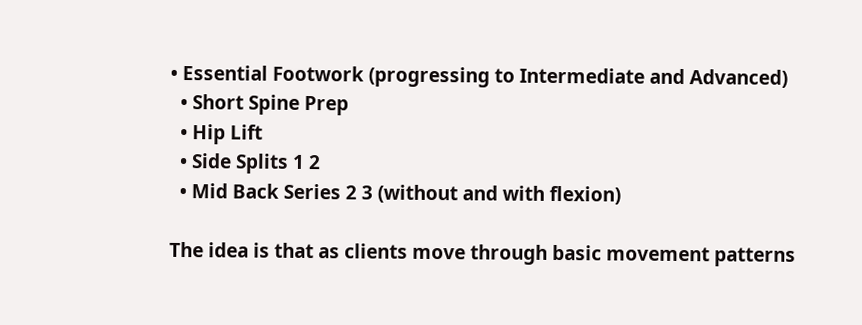• Essential Footwork (progressing to Intermediate and Advanced)
  • Short Spine Prep
  • Hip Lift
  • Side Splits 1 2
  • Mid Back Series 2 3 (without and with flexion)

The idea is that as clients move through basic movement patterns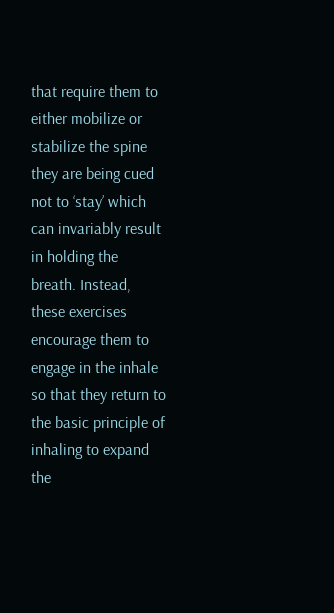that require them to either mobilize or stabilize the spine they are being cued not to ‘stay’ which can invariably result in holding the breath. Instead, these exercises encourage them to engage in the inhale so that they return to the basic principle of inhaling to expand the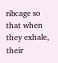ribcage so that when they exhale, their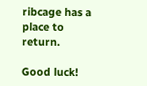ribcage has a place to return.

Good luck!